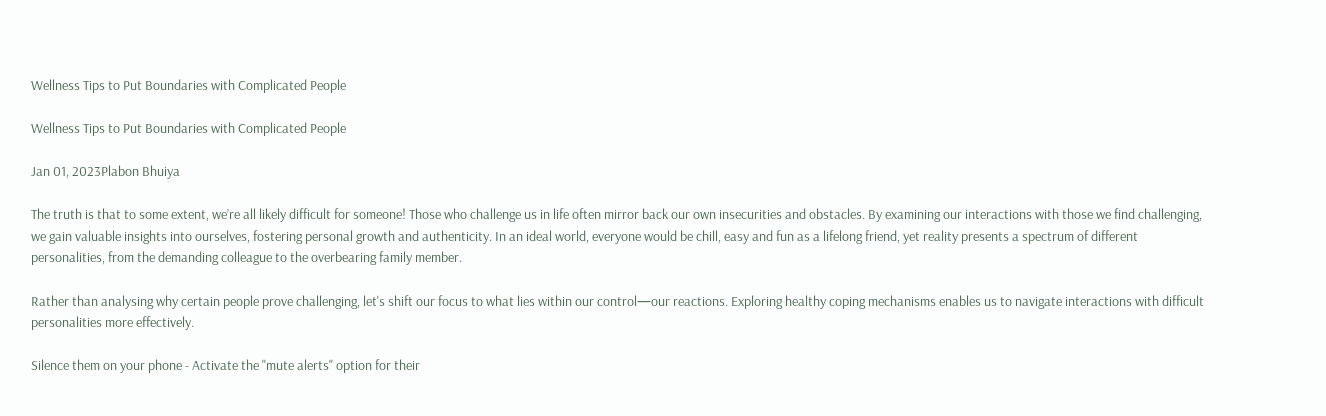Wellness Tips to Put Boundaries with Complicated People

Wellness Tips to Put Boundaries with Complicated People

Jan 01, 2023Plabon Bhuiya

The truth is that to some extent, we’re all likely difficult for someone! Those who challenge us in life often mirror back our own insecurities and obstacles. By examining our interactions with those we find challenging, we gain valuable insights into ourselves, fostering personal growth and authenticity. In an ideal world, everyone would be chill, easy and fun as a lifelong friend, yet reality presents a spectrum of different personalities, from the demanding colleague to the overbearing family member.

Rather than analysing why certain people prove challenging, let's shift our focus to what lies within our control—our reactions. Exploring healthy coping mechanisms enables us to navigate interactions with difficult personalities more effectively.

Silence them on your phone - Activate the "mute alerts" option for their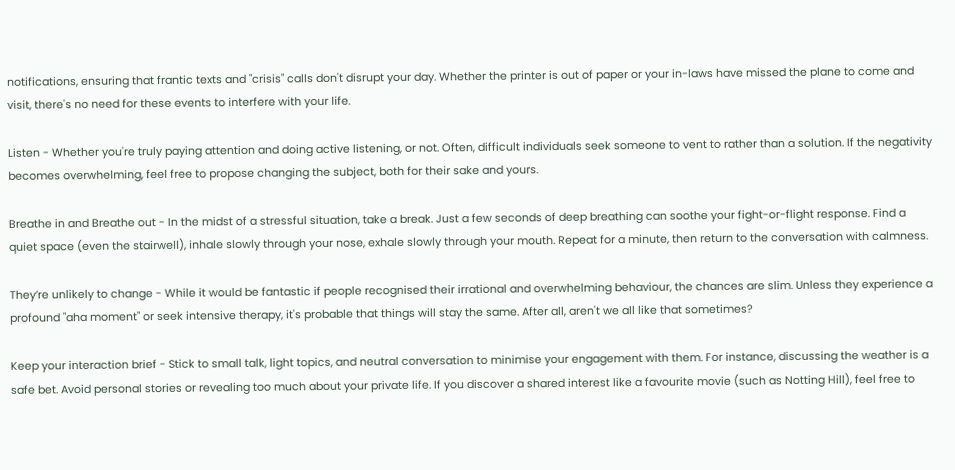notifications, ensuring that frantic texts and "crisis" calls don't disrupt your day. Whether the printer is out of paper or your in-laws have missed the plane to come and visit, there's no need for these events to interfere with your life.

Listen - Whether you're truly paying attention and doing active listening, or not. Often, difficult individuals seek someone to vent to rather than a solution. If the negativity becomes overwhelming, feel free to propose changing the subject, both for their sake and yours.

Breathe in and Breathe out - In the midst of a stressful situation, take a break. Just a few seconds of deep breathing can soothe your fight-or-flight response. Find a quiet space (even the stairwell), inhale slowly through your nose, exhale slowly through your mouth. Repeat for a minute, then return to the conversation with calmness.

They’re unlikely to change - While it would be fantastic if people recognised their irrational and overwhelming behaviour, the chances are slim. Unless they experience a profound "aha moment" or seek intensive therapy, it's probable that things will stay the same. After all, aren't we all like that sometimes?

Keep your interaction brief - Stick to small talk, light topics, and neutral conversation to minimise your engagement with them. For instance, discussing the weather is a safe bet. Avoid personal stories or revealing too much about your private life. If you discover a shared interest like a favourite movie (such as Notting Hill), feel free to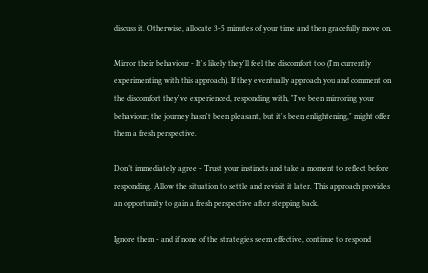discuss it. Otherwise, allocate 3-5 minutes of your time and then gracefully move on.

Mirror their behaviour - It's likely they'll feel the discomfort too (I'm currently experimenting with this approach). If they eventually approach you and comment on the discomfort they've experienced, responding with, "I've been mirroring your behaviour; the journey hasn't been pleasant, but it's been enlightening," might offer them a fresh perspective.

Don’t immediately agree - Trust your instincts and take a moment to reflect before responding. Allow the situation to settle and revisit it later. This approach provides an opportunity to gain a fresh perspective after stepping back.

Ignore them - and if none of the strategies seem effective, continue to respond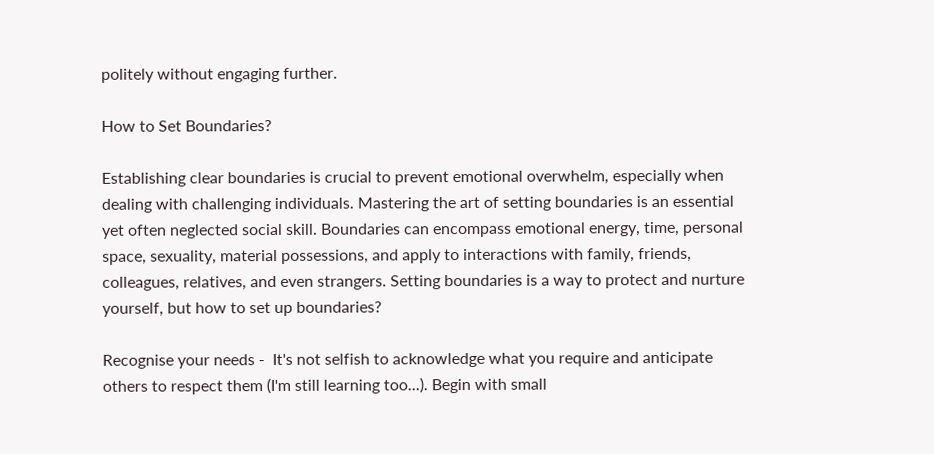politely without engaging further.

How to Set Boundaries?

Establishing clear boundaries is crucial to prevent emotional overwhelm, especially when dealing with challenging individuals. Mastering the art of setting boundaries is an essential yet often neglected social skill. Boundaries can encompass emotional energy, time, personal space, sexuality, material possessions, and apply to interactions with family, friends, colleagues, relatives, and even strangers. Setting boundaries is a way to protect and nurture yourself, but how to set up boundaries?

Recognise your needs -  It's not selfish to acknowledge what you require and anticipate others to respect them (I'm still learning too...). Begin with small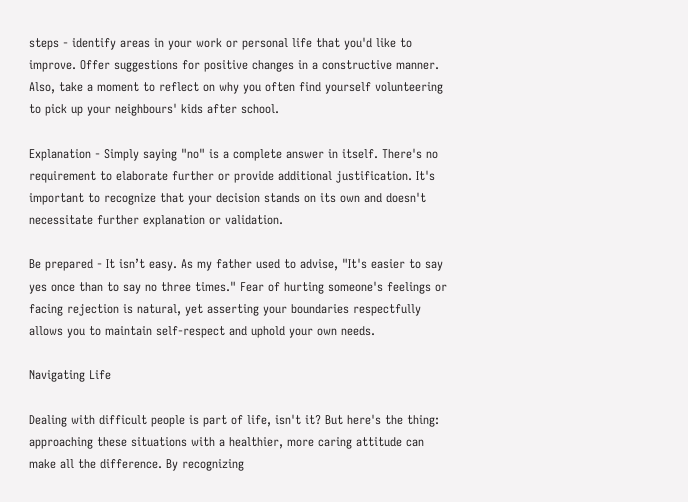steps - identify areas in your work or personal life that you'd like to improve. Offer suggestions for positive changes in a constructive manner. Also, take a moment to reflect on why you often find yourself volunteering to pick up your neighbours' kids after school.

Explanation - Simply saying "no" is a complete answer in itself. There's no requirement to elaborate further or provide additional justification. It's important to recognize that your decision stands on its own and doesn't necessitate further explanation or validation.

Be prepared - It isn’t easy. As my father used to advise, "It's easier to say yes once than to say no three times." Fear of hurting someone's feelings or facing rejection is natural, yet asserting your boundaries respectfully allows you to maintain self-respect and uphold your own needs.

Navigating Life

Dealing with difficult people is part of life, isn't it? But here's the thing: approaching these situations with a healthier, more caring attitude can make all the difference. By recognizing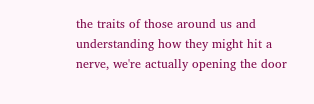the traits of those around us and understanding how they might hit a nerve, we're actually opening the door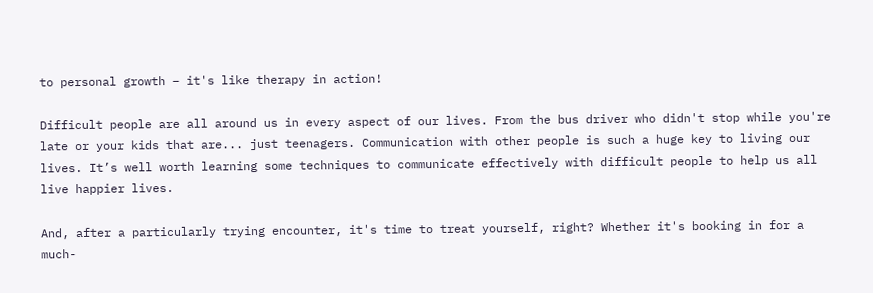to personal growth – it's like therapy in action!

Difficult people are all around us in every aspect of our lives. From the bus driver who didn't stop while you're late or your kids that are... just teenagers. Communication with other people is such a huge key to living our lives. It’s well worth learning some techniques to communicate effectively with difficult people to help us all live happier lives.

And, after a particularly trying encounter, it's time to treat yourself, right? Whether it's booking in for a much-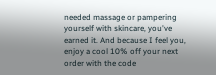needed massage or pampering yourself with skincare, you've earned it. And because I feel you, enjoy a cool 10% off your next order with the code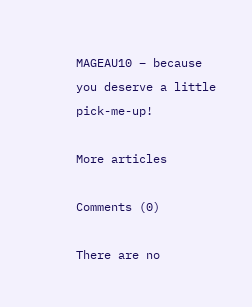MAGEAU10 – because you deserve a little pick-me-up!

More articles

Comments (0)

There are no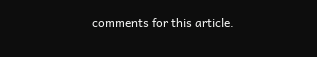comments for this article.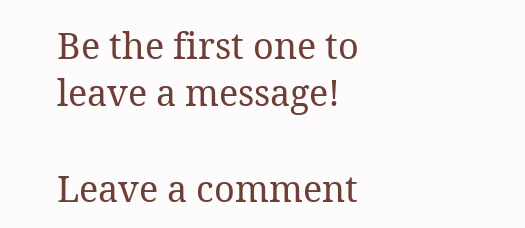Be the first one to leave a message!

Leave a comment